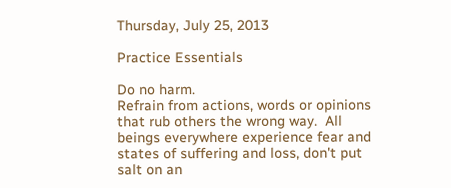Thursday, July 25, 2013

Practice Essentials

Do no harm.
Refrain from actions, words or opinions that rub others the wrong way.  All beings everywhere experience fear and states of suffering and loss, don't put salt on an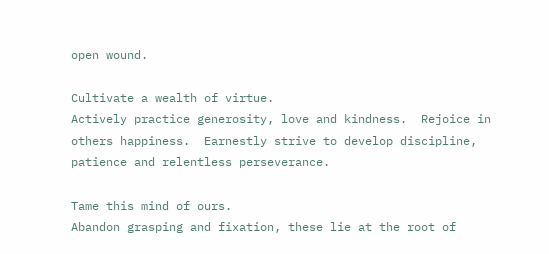open wound.

Cultivate a wealth of virtue.
Actively practice generosity, love and kindness.  Rejoice in others happiness.  Earnestly strive to develop discipline, patience and relentless perseverance.

Tame this mind of ours.
Abandon grasping and fixation, these lie at the root of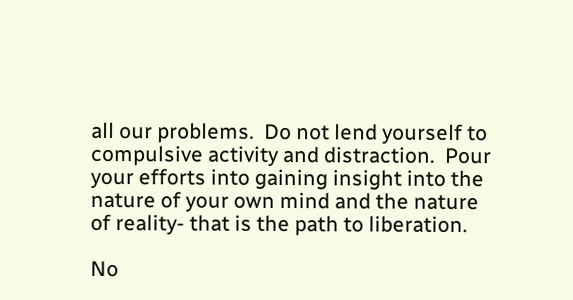all our problems.  Do not lend yourself to compulsive activity and distraction.  Pour your efforts into gaining insight into the nature of your own mind and the nature of reality- that is the path to liberation.

No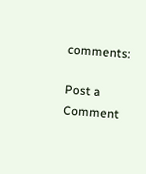comments:

Post a Comment